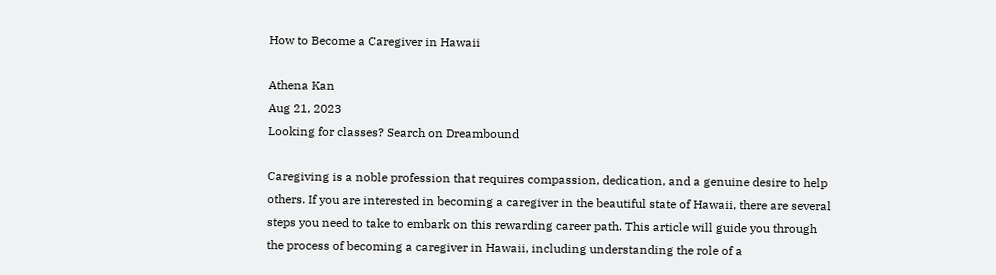How to Become a Caregiver in Hawaii

Athena Kan
Aug 21, 2023
Looking for classes? Search on Dreambound

Caregiving is a noble profession that requires compassion, dedication, and a genuine desire to help others. If you are interested in becoming a caregiver in the beautiful state of Hawaii, there are several steps you need to take to embark on this rewarding career path. This article will guide you through the process of becoming a caregiver in Hawaii, including understanding the role of a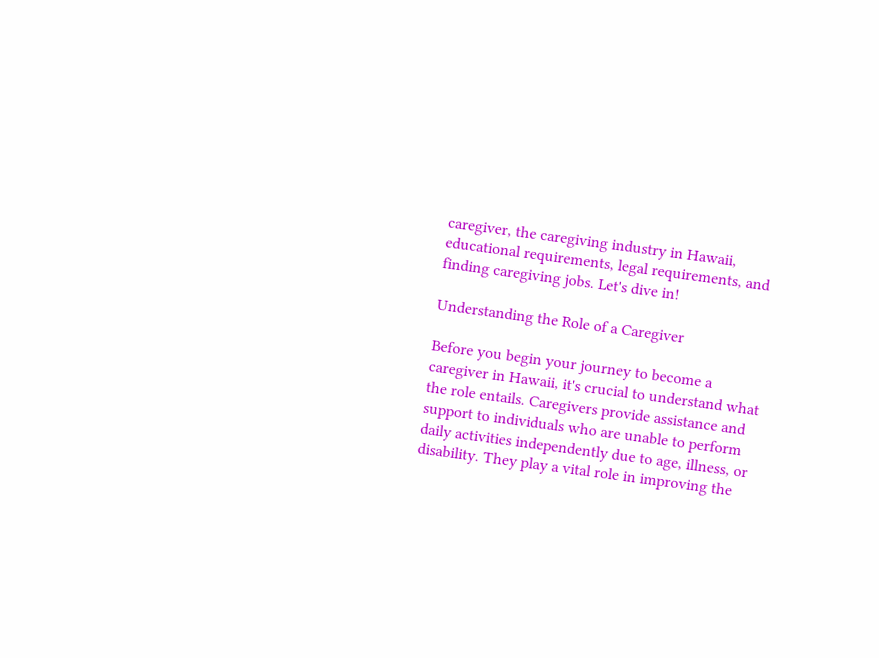caregiver, the caregiving industry in Hawaii, educational requirements, legal requirements, and finding caregiving jobs. Let's dive in!

Understanding the Role of a Caregiver

Before you begin your journey to become a caregiver in Hawaii, it's crucial to understand what the role entails. Caregivers provide assistance and support to individuals who are unable to perform daily activities independently due to age, illness, or disability. They play a vital role in improving the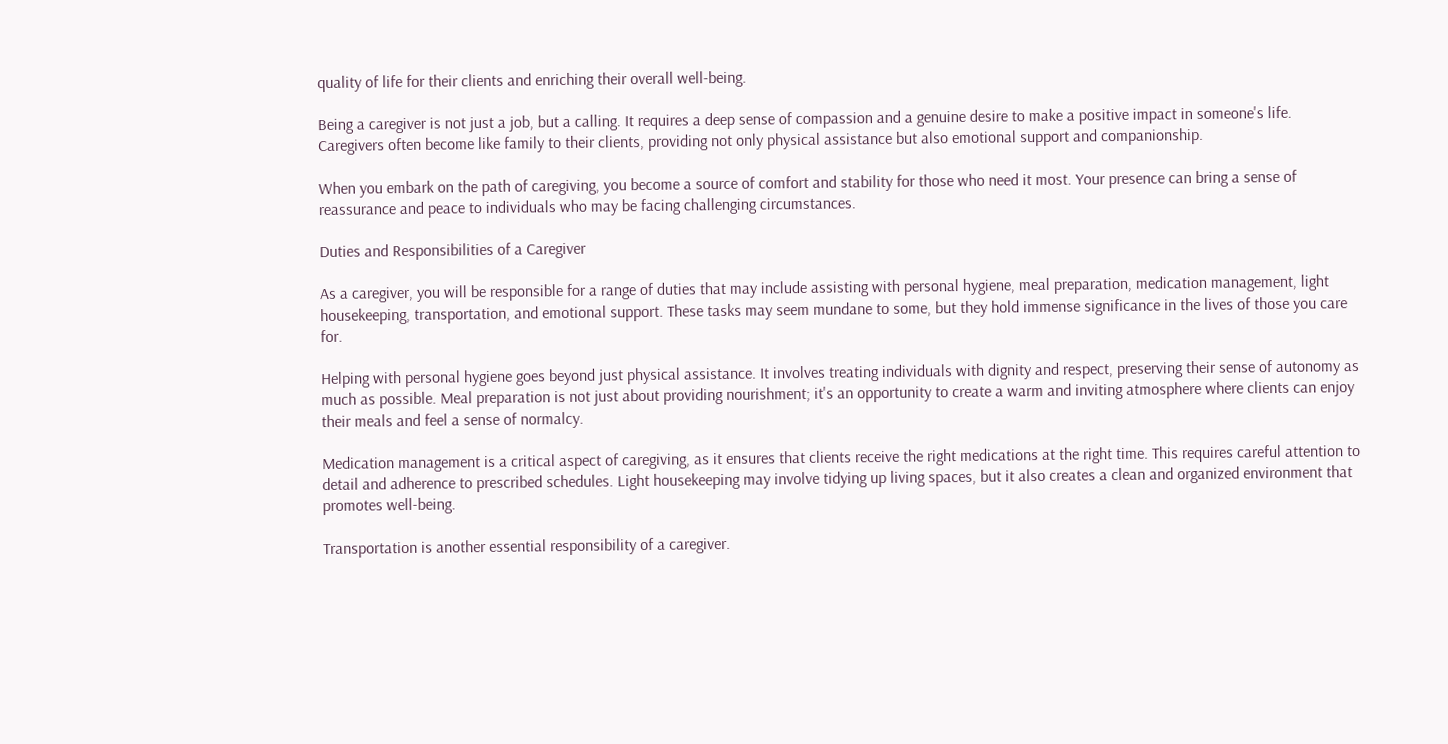quality of life for their clients and enriching their overall well-being.

Being a caregiver is not just a job, but a calling. It requires a deep sense of compassion and a genuine desire to make a positive impact in someone's life. Caregivers often become like family to their clients, providing not only physical assistance but also emotional support and companionship.

When you embark on the path of caregiving, you become a source of comfort and stability for those who need it most. Your presence can bring a sense of reassurance and peace to individuals who may be facing challenging circumstances.

Duties and Responsibilities of a Caregiver

As a caregiver, you will be responsible for a range of duties that may include assisting with personal hygiene, meal preparation, medication management, light housekeeping, transportation, and emotional support. These tasks may seem mundane to some, but they hold immense significance in the lives of those you care for.

Helping with personal hygiene goes beyond just physical assistance. It involves treating individuals with dignity and respect, preserving their sense of autonomy as much as possible. Meal preparation is not just about providing nourishment; it's an opportunity to create a warm and inviting atmosphere where clients can enjoy their meals and feel a sense of normalcy.

Medication management is a critical aspect of caregiving, as it ensures that clients receive the right medications at the right time. This requires careful attention to detail and adherence to prescribed schedules. Light housekeeping may involve tidying up living spaces, but it also creates a clean and organized environment that promotes well-being.

Transportation is another essential responsibility of a caregiver.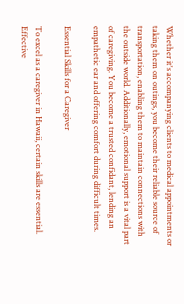Whether it's accompanying clients to medical appointments or taking them on outings, you become their reliable source of transportation, enabling them to maintain connections with the outside world. Additionally, emotional support is a vital part of caregiving. You become a trusted confidant, lending an empathetic ear and offering comfort during difficult times.

Essential Skills for a Caregiver

To excel as a caregiver in Hawaii, certain skills are essential. Effective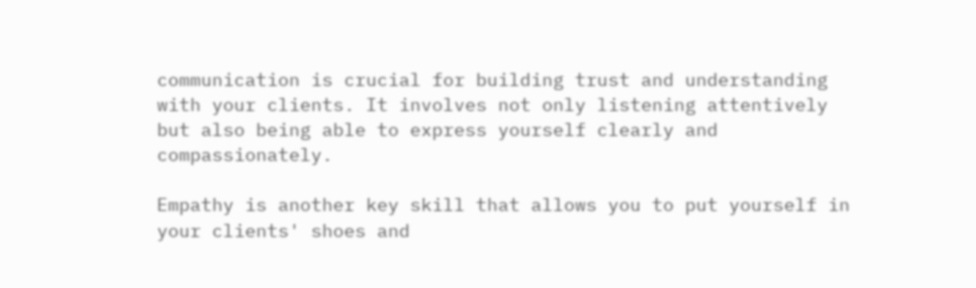communication is crucial for building trust and understanding with your clients. It involves not only listening attentively but also being able to express yourself clearly and compassionately.

Empathy is another key skill that allows you to put yourself in your clients' shoes and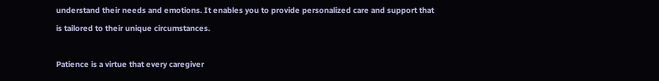understand their needs and emotions. It enables you to provide personalized care and support that is tailored to their unique circumstances.

Patience is a virtue that every caregiver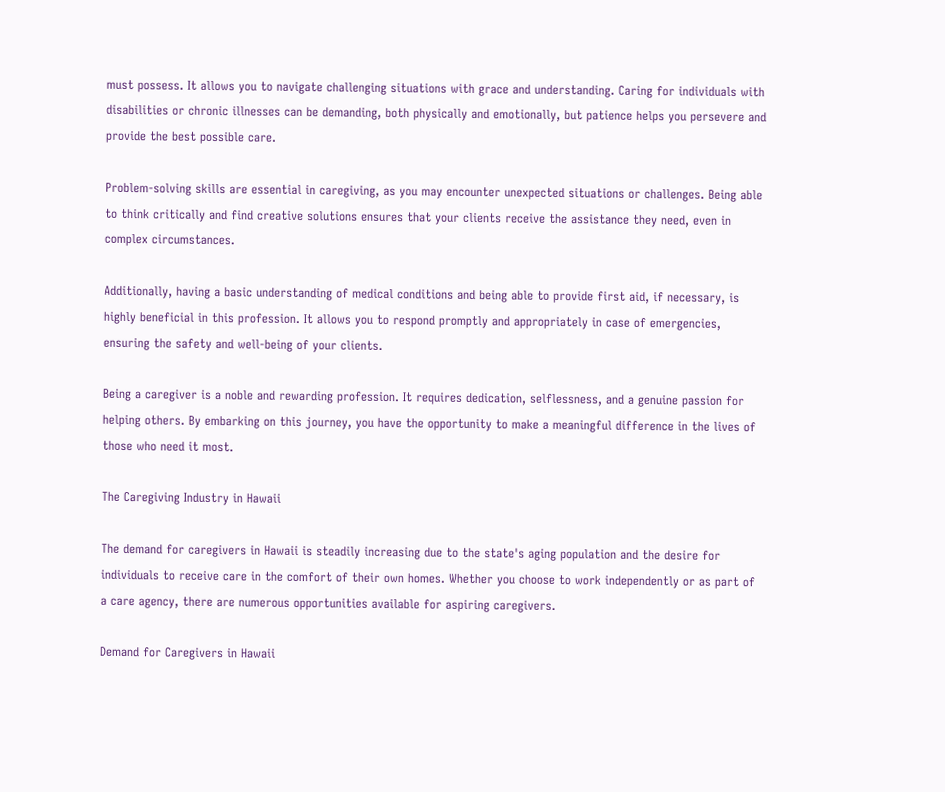must possess. It allows you to navigate challenging situations with grace and understanding. Caring for individuals with disabilities or chronic illnesses can be demanding, both physically and emotionally, but patience helps you persevere and provide the best possible care.

Problem-solving skills are essential in caregiving, as you may encounter unexpected situations or challenges. Being able to think critically and find creative solutions ensures that your clients receive the assistance they need, even in complex circumstances.

Additionally, having a basic understanding of medical conditions and being able to provide first aid, if necessary, is highly beneficial in this profession. It allows you to respond promptly and appropriately in case of emergencies, ensuring the safety and well-being of your clients.

Being a caregiver is a noble and rewarding profession. It requires dedication, selflessness, and a genuine passion for helping others. By embarking on this journey, you have the opportunity to make a meaningful difference in the lives of those who need it most.

The Caregiving Industry in Hawaii

The demand for caregivers in Hawaii is steadily increasing due to the state's aging population and the desire for individuals to receive care in the comfort of their own homes. Whether you choose to work independently or as part of a care agency, there are numerous opportunities available for aspiring caregivers.

Demand for Caregivers in Hawaii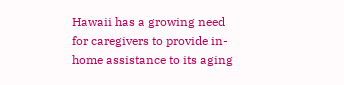Hawaii has a growing need for caregivers to provide in-home assistance to its aging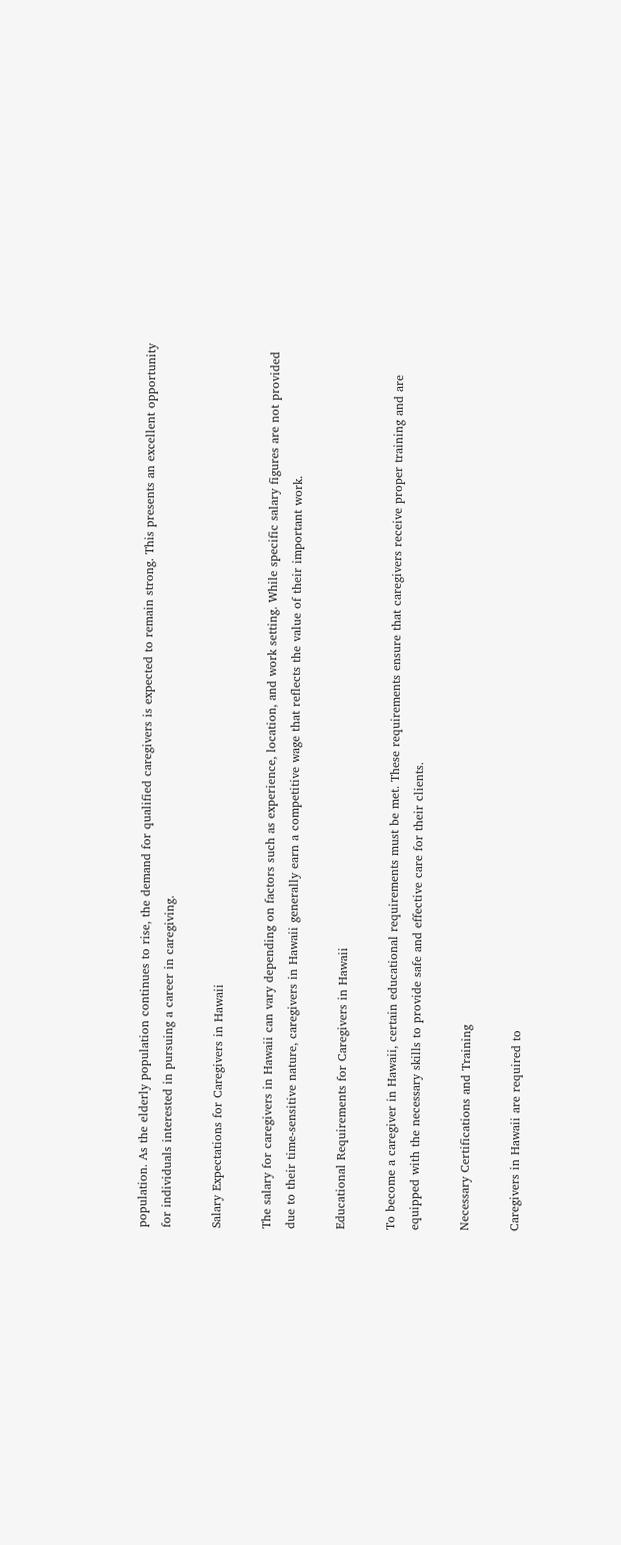population. As the elderly population continues to rise, the demand for qualified caregivers is expected to remain strong. This presents an excellent opportunity for individuals interested in pursuing a career in caregiving.

Salary Expectations for Caregivers in Hawaii

The salary for caregivers in Hawaii can vary depending on factors such as experience, location, and work setting. While specific salary figures are not provided due to their time-sensitive nature, caregivers in Hawaii generally earn a competitive wage that reflects the value of their important work.

Educational Requirements for Caregivers in Hawaii

To become a caregiver in Hawaii, certain educational requirements must be met. These requirements ensure that caregivers receive proper training and are equipped with the necessary skills to provide safe and effective care for their clients.

Necessary Certifications and Training

Caregivers in Hawaii are required to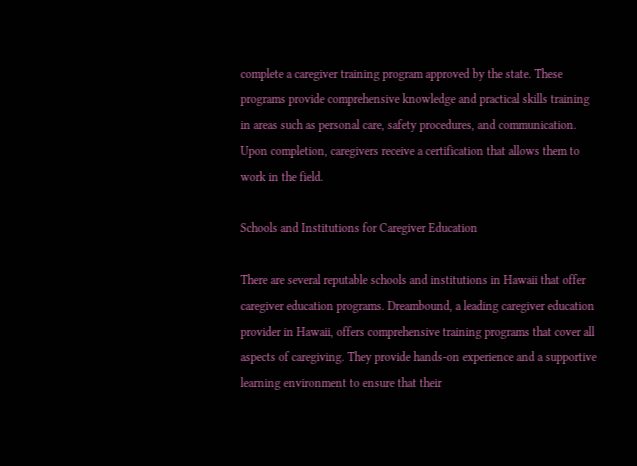complete a caregiver training program approved by the state. These programs provide comprehensive knowledge and practical skills training in areas such as personal care, safety procedures, and communication. Upon completion, caregivers receive a certification that allows them to work in the field.

Schools and Institutions for Caregiver Education

There are several reputable schools and institutions in Hawaii that offer caregiver education programs. Dreambound, a leading caregiver education provider in Hawaii, offers comprehensive training programs that cover all aspects of caregiving. They provide hands-on experience and a supportive learning environment to ensure that their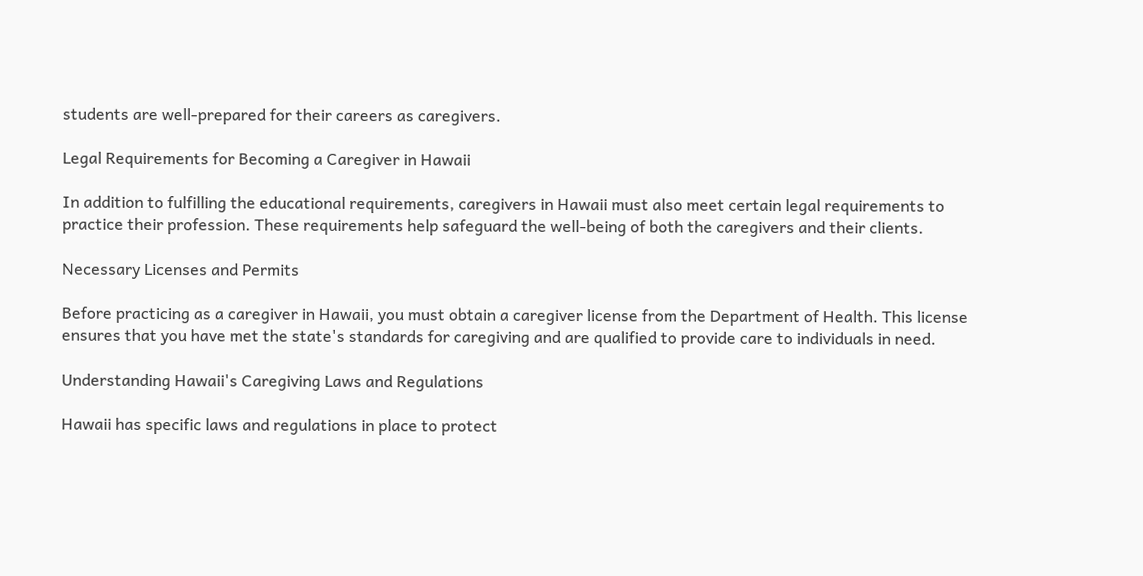students are well-prepared for their careers as caregivers.

Legal Requirements for Becoming a Caregiver in Hawaii

In addition to fulfilling the educational requirements, caregivers in Hawaii must also meet certain legal requirements to practice their profession. These requirements help safeguard the well-being of both the caregivers and their clients.

Necessary Licenses and Permits

Before practicing as a caregiver in Hawaii, you must obtain a caregiver license from the Department of Health. This license ensures that you have met the state's standards for caregiving and are qualified to provide care to individuals in need.

Understanding Hawaii's Caregiving Laws and Regulations

Hawaii has specific laws and regulations in place to protect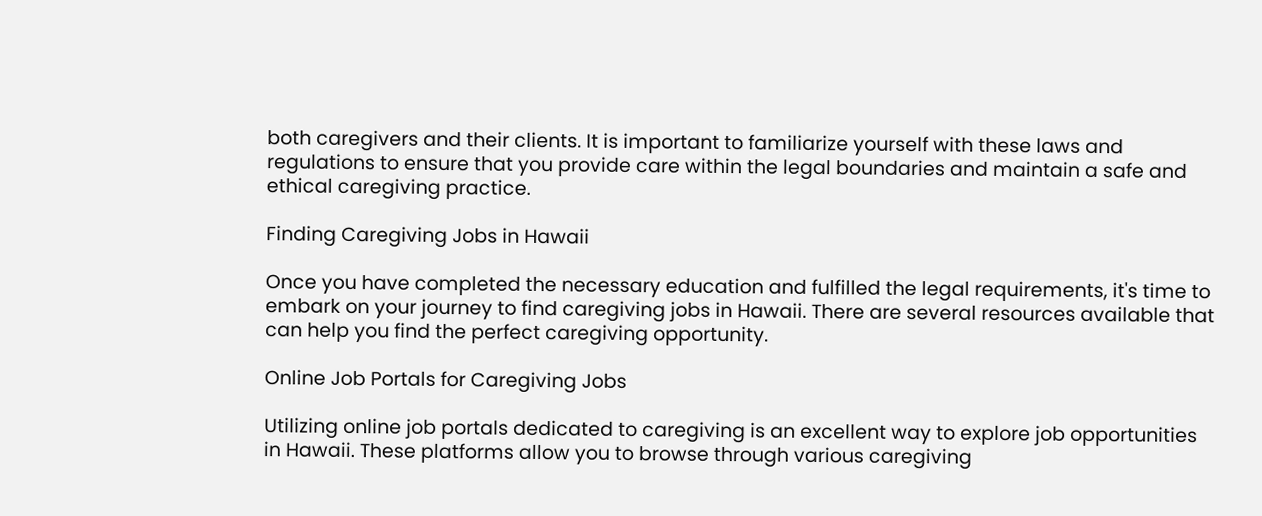both caregivers and their clients. It is important to familiarize yourself with these laws and regulations to ensure that you provide care within the legal boundaries and maintain a safe and ethical caregiving practice.

Finding Caregiving Jobs in Hawaii

Once you have completed the necessary education and fulfilled the legal requirements, it's time to embark on your journey to find caregiving jobs in Hawaii. There are several resources available that can help you find the perfect caregiving opportunity.

Online Job Portals for Caregiving Jobs

Utilizing online job portals dedicated to caregiving is an excellent way to explore job opportunities in Hawaii. These platforms allow you to browse through various caregiving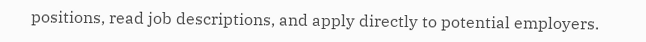positions, read job descriptions, and apply directly to potential employers.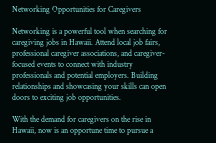Networking Opportunities for Caregivers

Networking is a powerful tool when searching for caregiving jobs in Hawaii. Attend local job fairs, professional caregiver associations, and caregiver-focused events to connect with industry professionals and potential employers. Building relationships and showcasing your skills can open doors to exciting job opportunities.

With the demand for caregivers on the rise in Hawaii, now is an opportune time to pursue a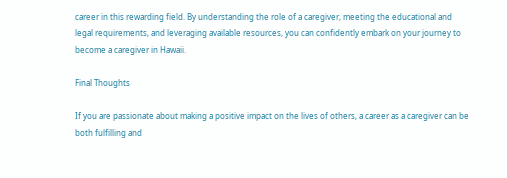career in this rewarding field. By understanding the role of a caregiver, meeting the educational and legal requirements, and leveraging available resources, you can confidently embark on your journey to become a caregiver in Hawaii.

Final Thoughts

If you are passionate about making a positive impact on the lives of others, a career as a caregiver can be both fulfilling and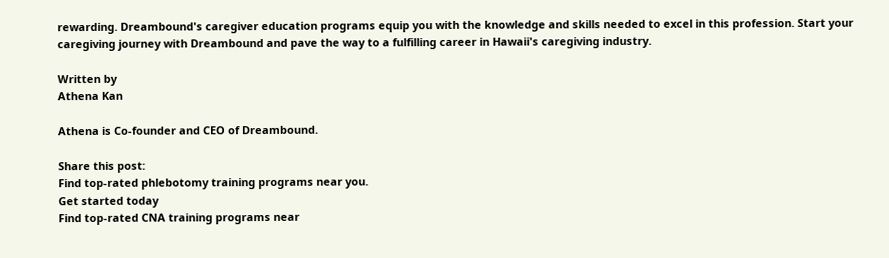rewarding. Dreambound's caregiver education programs equip you with the knowledge and skills needed to excel in this profession. Start your caregiving journey with Dreambound and pave the way to a fulfilling career in Hawaii's caregiving industry.

Written by
Athena Kan

Athena is Co-founder and CEO of Dreambound.

Share this post:
Find top-rated phlebotomy training programs near you.
Get started today
Find top-rated CNA training programs near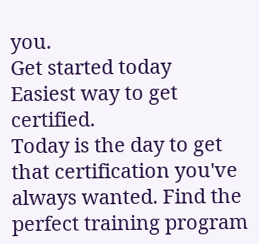you.
Get started today
Easiest way to get certified.
Today is the day to get that certification you've always wanted. Find the perfect training program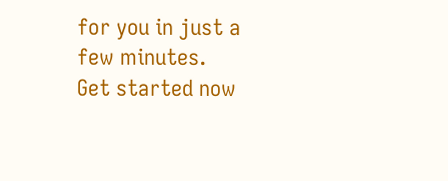for you in just a few minutes.
Get started now